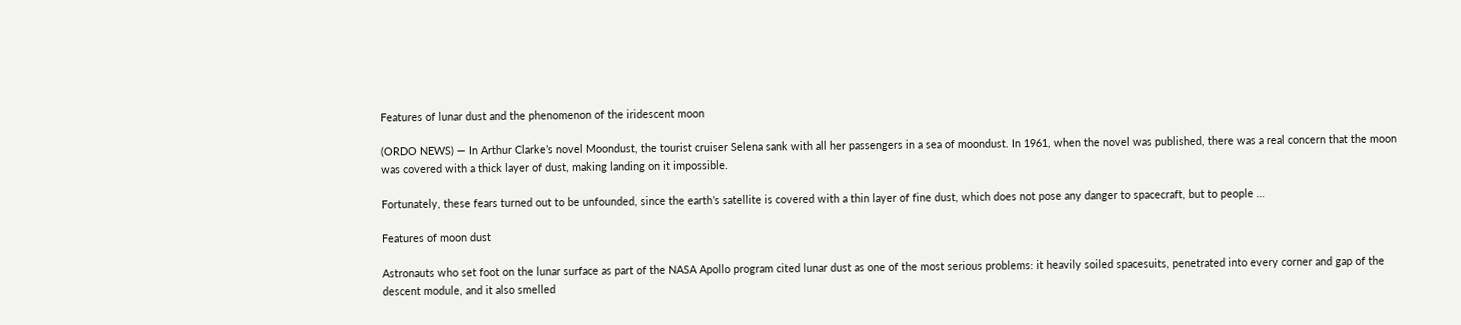Features of lunar dust and the phenomenon of the iridescent moon

(ORDO NEWS) — In Arthur Clarke’s novel Moondust, the tourist cruiser Selena sank with all her passengers in a sea of moondust. In 1961, when the novel was published, there was a real concern that the moon was covered with a thick layer of dust, making landing on it impossible.

Fortunately, these fears turned out to be unfounded, since the earth’s satellite is covered with a thin layer of fine dust, which does not pose any danger to spacecraft, but to people …

Features of moon dust

Astronauts who set foot on the lunar surface as part of the NASA Apollo program cited lunar dust as one of the most serious problems: it heavily soiled spacesuits, penetrated into every corner and gap of the descent module, and it also smelled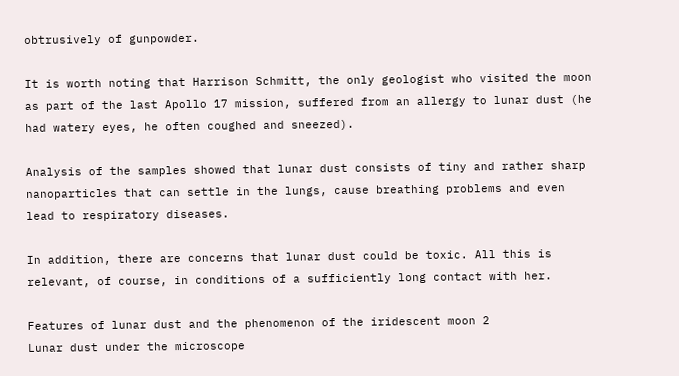obtrusively of gunpowder.

It is worth noting that Harrison Schmitt, the only geologist who visited the moon as part of the last Apollo 17 mission, suffered from an allergy to lunar dust (he had watery eyes, he often coughed and sneezed).

Analysis of the samples showed that lunar dust consists of tiny and rather sharp nanoparticles that can settle in the lungs, cause breathing problems and even lead to respiratory diseases.

In addition, there are concerns that lunar dust could be toxic. All this is relevant, of course, in conditions of a sufficiently long contact with her.

Features of lunar dust and the phenomenon of the iridescent moon 2
Lunar dust under the microscope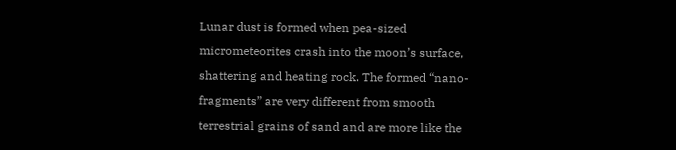Lunar dust is formed when pea-sized micrometeorites crash into the moon’s surface, shattering and heating rock. The formed “nano-fragments” are very different from smooth terrestrial grains of sand and are more like the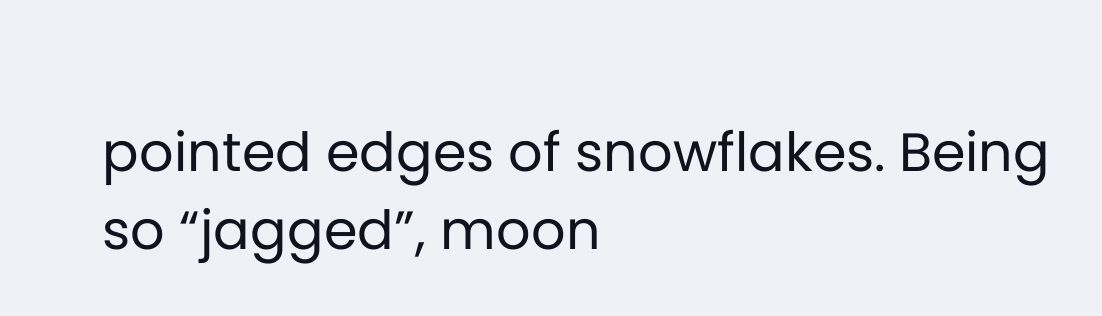pointed edges of snowflakes. Being so “jagged”, moon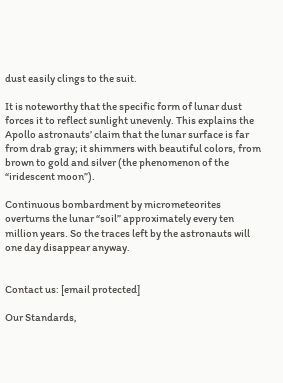dust easily clings to the suit.

It is noteworthy that the specific form of lunar dust forces it to reflect sunlight unevenly. This explains the Apollo astronauts’ claim that the lunar surface is far from drab gray; it shimmers with beautiful colors, from brown to gold and silver (the phenomenon of the “iridescent moon”).

Continuous bombardment by micrometeorites overturns the lunar “soil” approximately every ten million years. So the traces left by the astronauts will one day disappear anyway.


Contact us: [email protected]

Our Standards,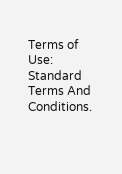Terms of Use: Standard Terms And Conditions.